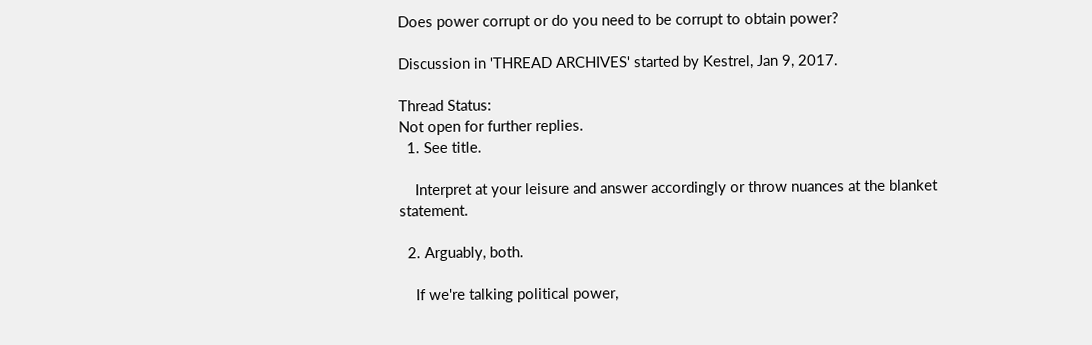Does power corrupt or do you need to be corrupt to obtain power?

Discussion in 'THREAD ARCHIVES' started by Kestrel, Jan 9, 2017.

Thread Status:
Not open for further replies.
  1. See title.

    Interpret at your leisure and answer accordingly or throw nuances at the blanket statement.

  2. Arguably, both.

    If we're talking political power,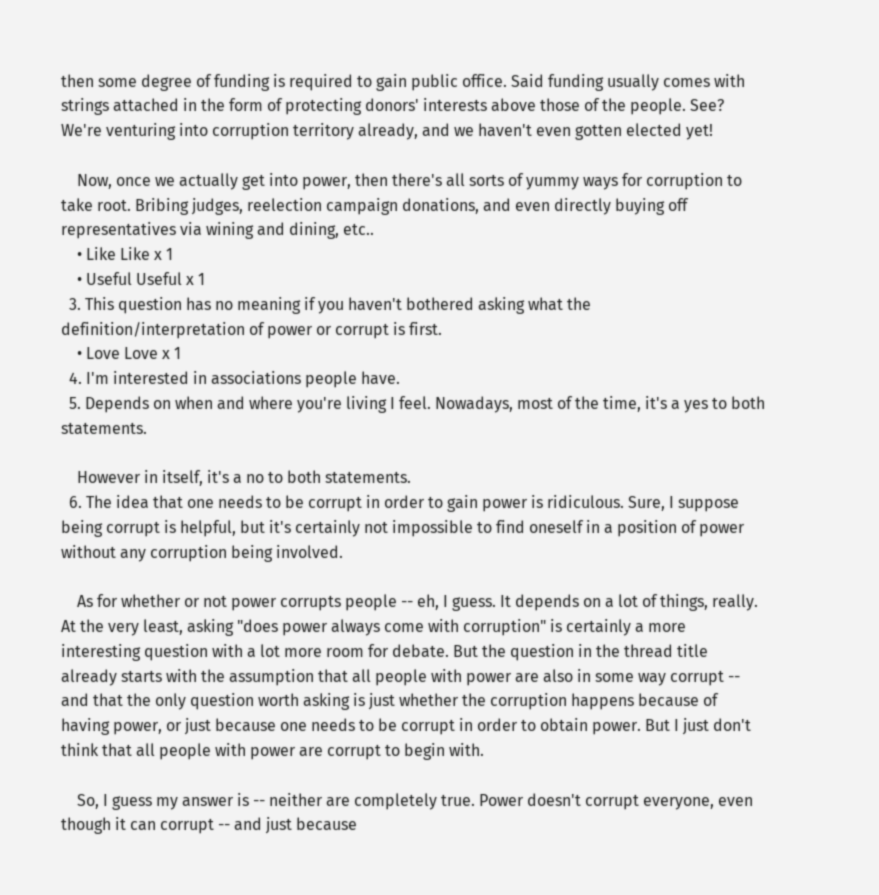then some degree of funding is required to gain public office. Said funding usually comes with strings attached in the form of protecting donors' interests above those of the people. See? We're venturing into corruption territory already, and we haven't even gotten elected yet!

    Now, once we actually get into power, then there's all sorts of yummy ways for corruption to take root. Bribing judges, reelection campaign donations, and even directly buying off representatives via wining and dining, etc..
    • Like Like x 1
    • Useful Useful x 1
  3. This question has no meaning if you haven't bothered asking what the definition/interpretation of power or corrupt is first.
    • Love Love x 1
  4. I'm interested in associations people have.
  5. Depends on when and where you're living I feel. Nowadays, most of the time, it's a yes to both statements.

    However in itself, it's a no to both statements.
  6. The idea that one needs to be corrupt in order to gain power is ridiculous. Sure, I suppose being corrupt is helpful, but it's certainly not impossible to find oneself in a position of power without any corruption being involved.

    As for whether or not power corrupts people -- eh, I guess. It depends on a lot of things, really. At the very least, asking "does power always come with corruption" is certainly a more interesting question with a lot more room for debate. But the question in the thread title already starts with the assumption that all people with power are also in some way corrupt -- and that the only question worth asking is just whether the corruption happens because of having power, or just because one needs to be corrupt in order to obtain power. But I just don't think that all people with power are corrupt to begin with.

    So, I guess my answer is -- neither are completely true. Power doesn't corrupt everyone, even though it can corrupt -- and just because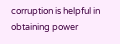corruption is helpful in obtaining power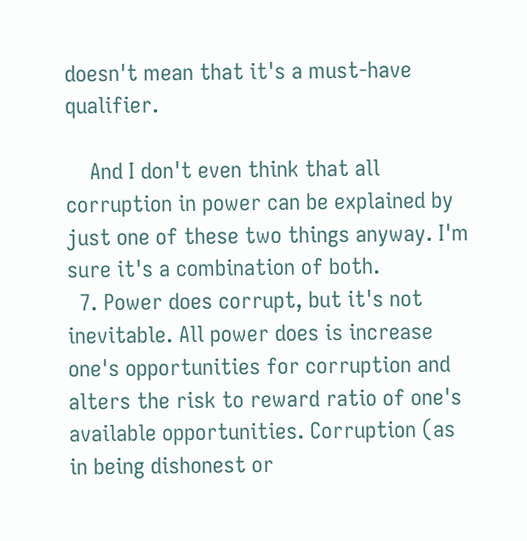doesn't mean that it's a must-have qualifier.

    And I don't even think that all corruption in power can be explained by just one of these two things anyway. I'm sure it's a combination of both.
  7. Power does corrupt, but it's not inevitable. All power does is increase one's opportunities for corruption and alters the risk to reward ratio of one's available opportunities. Corruption (as in being dishonest or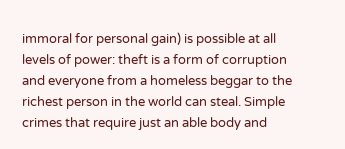immoral for personal gain) is possible at all levels of power: theft is a form of corruption and everyone from a homeless beggar to the richest person in the world can steal. Simple crimes that require just an able body and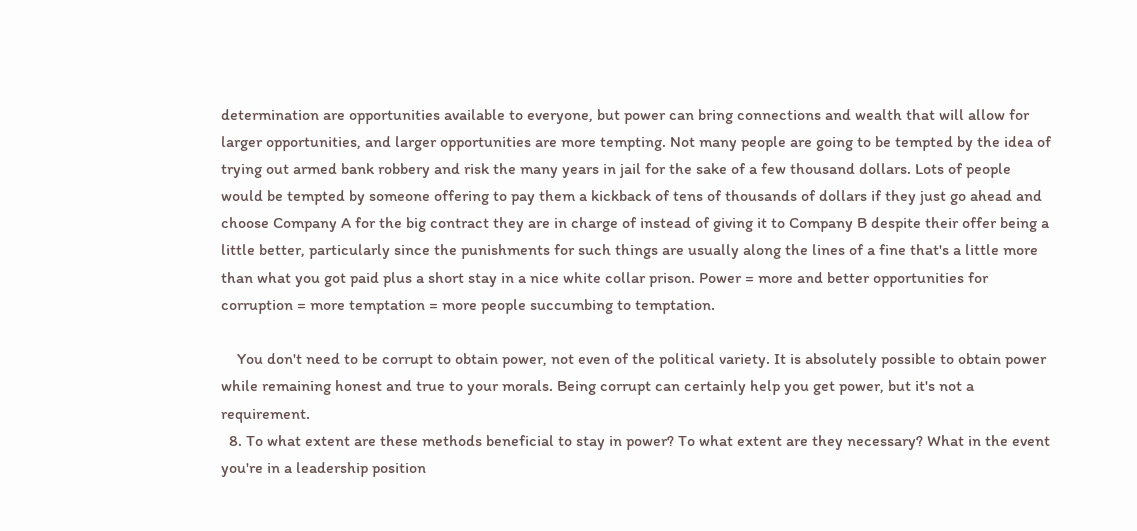determination are opportunities available to everyone, but power can bring connections and wealth that will allow for larger opportunities, and larger opportunities are more tempting. Not many people are going to be tempted by the idea of trying out armed bank robbery and risk the many years in jail for the sake of a few thousand dollars. Lots of people would be tempted by someone offering to pay them a kickback of tens of thousands of dollars if they just go ahead and choose Company A for the big contract they are in charge of instead of giving it to Company B despite their offer being a little better, particularly since the punishments for such things are usually along the lines of a fine that's a little more than what you got paid plus a short stay in a nice white collar prison. Power = more and better opportunities for corruption = more temptation = more people succumbing to temptation.

    You don't need to be corrupt to obtain power, not even of the political variety. It is absolutely possible to obtain power while remaining honest and true to your morals. Being corrupt can certainly help you get power, but it's not a requirement.
  8. To what extent are these methods beneficial to stay in power? To what extent are they necessary? What in the event you're in a leadership position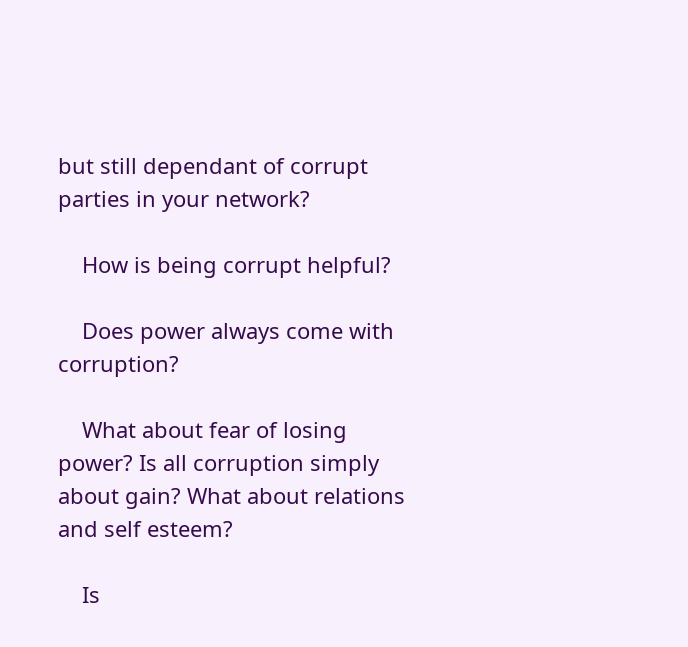but still dependant of corrupt parties in your network?

    How is being corrupt helpful?

    Does power always come with corruption?

    What about fear of losing power? Is all corruption simply about gain? What about relations and self esteem?

    Is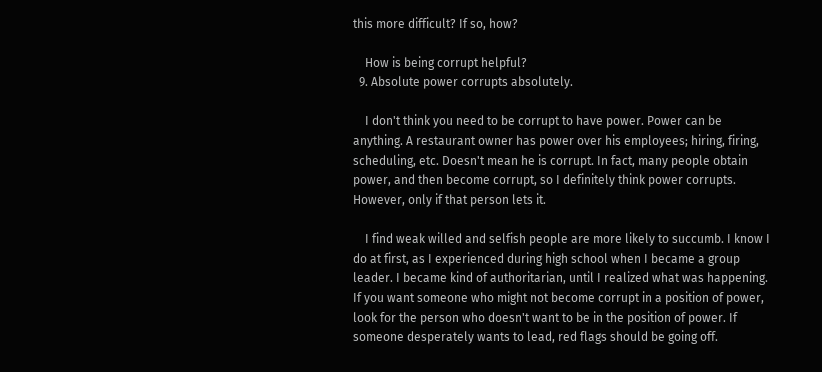this more difficult? If so, how?

    How is being corrupt helpful?
  9. Absolute power corrupts absolutely.

    I don't think you need to be corrupt to have power. Power can be anything. A restaurant owner has power over his employees; hiring, firing, scheduling, etc. Doesn't mean he is corrupt. In fact, many people obtain power, and then become corrupt, so I definitely think power corrupts. However, only if that person lets it.

    I find weak willed and selfish people are more likely to succumb. I know I do at first, as I experienced during high school when I became a group leader. I became kind of authoritarian, until I realized what was happening. If you want someone who might not become corrupt in a position of power, look for the person who doesn't want to be in the position of power. If someone desperately wants to lead, red flags should be going off.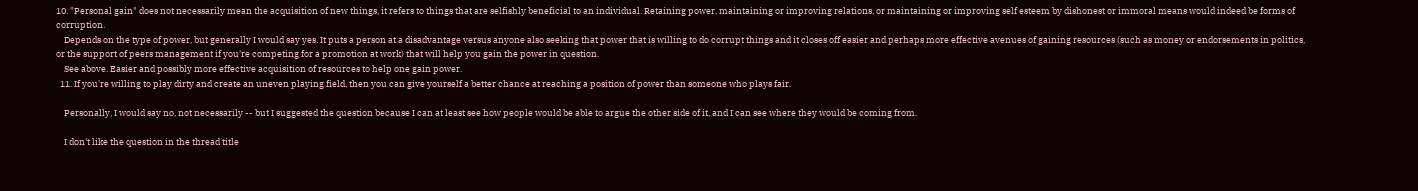10. "Personal gain" does not necessarily mean the acquisition of new things, it refers to things that are selfishly beneficial to an individual. Retaining power, maintaining or improving relations, or maintaining or improving self esteem by dishonest or immoral means would indeed be forms of corruption.
    Depends on the type of power, but generally I would say yes. It puts a person at a disadvantage versus anyone also seeking that power that is willing to do corrupt things and it closes off easier and perhaps more effective avenues of gaining resources (such as money or endorsements in politics, or the support of peers management if you're competing for a promotion at work) that will help you gain the power in question.
    See above. Easier and possibly more effective acquisition of resources to help one gain power.
  11. If you're willing to play dirty and create an uneven playing field, then you can give yourself a better chance at reaching a position of power than someone who plays fair.

    Personally, I would say no, not necessarily -- but I suggested the question because I can at least see how people would be able to argue the other side of it, and I can see where they would be coming from.

    I don't like the question in the thread title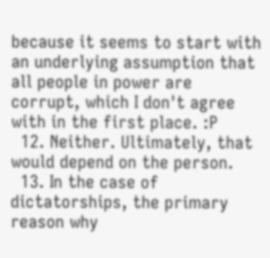because it seems to start with an underlying assumption that all people in power are corrupt, which I don't agree with in the first place. :P
  12. Neither. Ultimately, that would depend on the person.
  13. In the case of dictatorships, the primary reason why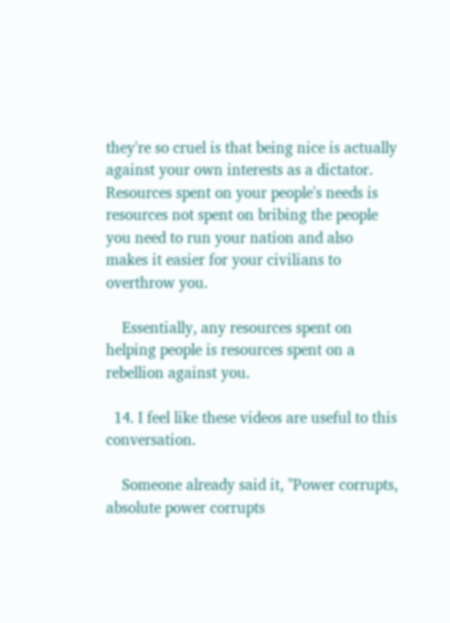they're so cruel is that being nice is actually against your own interests as a dictator. Resources spent on your people's needs is resources not spent on bribing the people you need to run your nation and also makes it easier for your civilians to overthrow you.

    Essentially, any resources spent on helping people is resources spent on a rebellion against you.

  14. I feel like these videos are useful to this conversation.

    Someone already said it, "Power corrupts, absolute power corrupts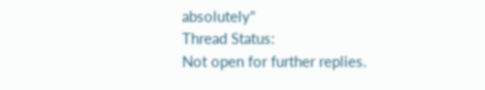absolutely"
Thread Status:
Not open for further replies.